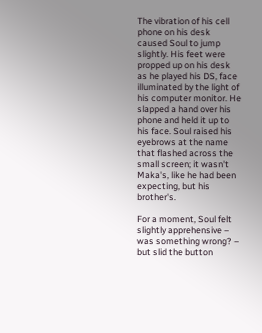The vibration of his cell phone on his desk caused Soul to jump slightly. His feet were propped up on his desk as he played his DS, face illuminated by the light of his computer monitor. He slapped a hand over his phone and held it up to his face. Soul raised his eyebrows at the name that flashed across the small screen; it wasn't Maka's, like he had been expecting, but his brother's.

For a moment, Soul felt slightly apprehensive – was something wrong? – but slid the button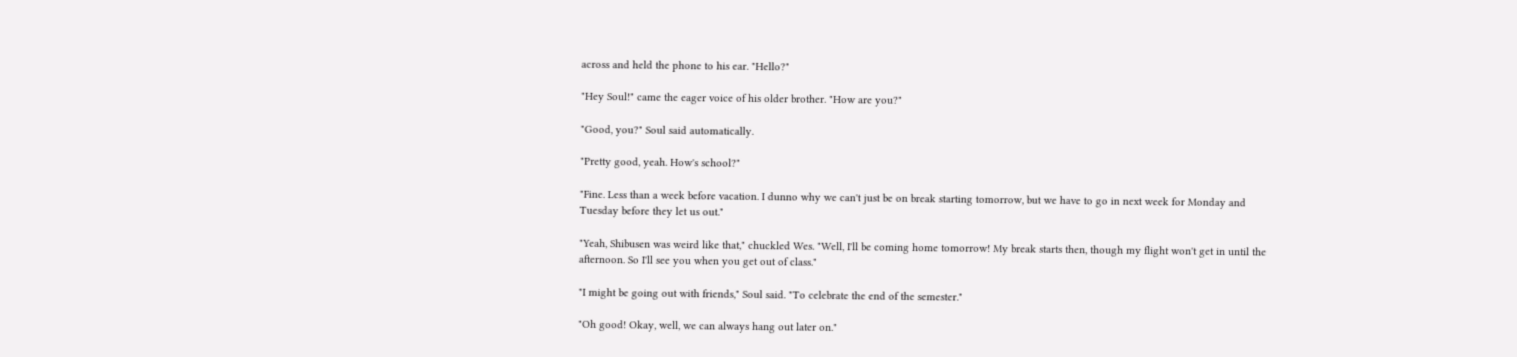across and held the phone to his ear. "Hello?"

"Hey Soul!" came the eager voice of his older brother. "How are you?"

"Good, you?" Soul said automatically.

"Pretty good, yeah. How's school?"

"Fine. Less than a week before vacation. I dunno why we can't just be on break starting tomorrow, but we have to go in next week for Monday and Tuesday before they let us out."

"Yeah, Shibusen was weird like that," chuckled Wes. "Well, I'll be coming home tomorrow! My break starts then, though my flight won't get in until the afternoon. So I'll see you when you get out of class."

"I might be going out with friends," Soul said. "To celebrate the end of the semester."

"Oh good! Okay, well, we can always hang out later on."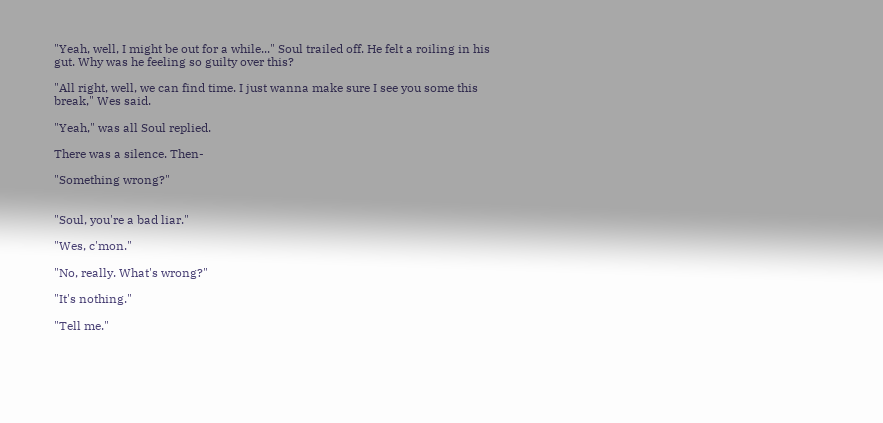"Yeah, well, I might be out for a while..." Soul trailed off. He felt a roiling in his gut. Why was he feeling so guilty over this?

"All right, well, we can find time. I just wanna make sure I see you some this break," Wes said.

"Yeah," was all Soul replied.

There was a silence. Then-

"Something wrong?"


"Soul, you're a bad liar."

"Wes, c'mon."

"No, really. What's wrong?"

"It's nothing."

"Tell me."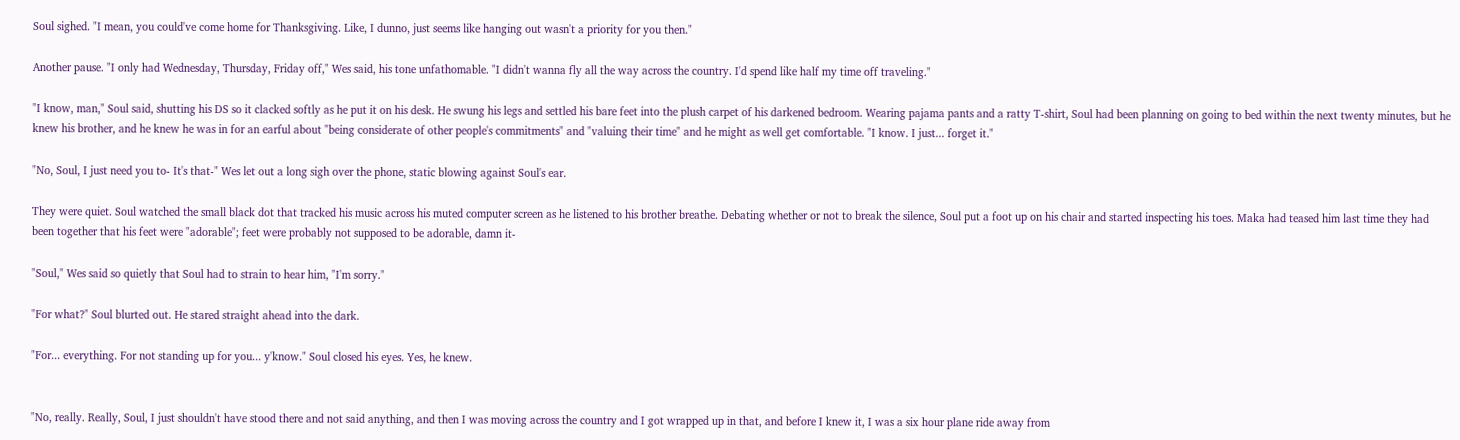Soul sighed. "I mean, you could've come home for Thanksgiving. Like, I dunno, just seems like hanging out wasn't a priority for you then."

Another pause. "I only had Wednesday, Thursday, Friday off," Wes said, his tone unfathomable. "I didn't wanna fly all the way across the country. I'd spend like half my time off traveling."

"I know, man," Soul said, shutting his DS so it clacked softly as he put it on his desk. He swung his legs and settled his bare feet into the plush carpet of his darkened bedroom. Wearing pajama pants and a ratty T-shirt, Soul had been planning on going to bed within the next twenty minutes, but he knew his brother, and he knew he was in for an earful about "being considerate of other people's commitments" and "valuing their time" and he might as well get comfortable. "I know. I just... forget it."

"No, Soul, I just need you to- It's that-" Wes let out a long sigh over the phone, static blowing against Soul's ear.

They were quiet. Soul watched the small black dot that tracked his music across his muted computer screen as he listened to his brother breathe. Debating whether or not to break the silence, Soul put a foot up on his chair and started inspecting his toes. Maka had teased him last time they had been together that his feet were "adorable"; feet were probably not supposed to be adorable, damn it-

"Soul," Wes said so quietly that Soul had to strain to hear him, "I'm sorry."

"For what?" Soul blurted out. He stared straight ahead into the dark.

"For... everything. For not standing up for you... y'know." Soul closed his eyes. Yes, he knew.


"No, really. Really, Soul, I just shouldn't have stood there and not said anything, and then I was moving across the country and I got wrapped up in that, and before I knew it, I was a six hour plane ride away from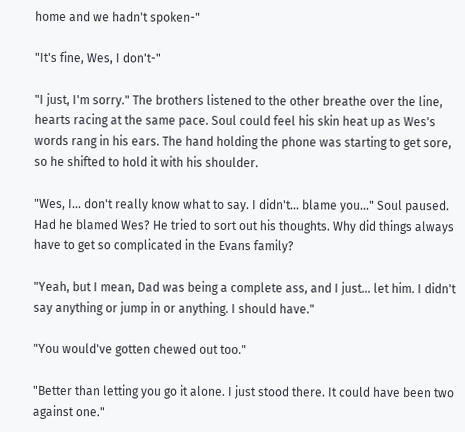home and we hadn't spoken-"

"It's fine, Wes, I don't-"

"I just, I'm sorry." The brothers listened to the other breathe over the line, hearts racing at the same pace. Soul could feel his skin heat up as Wes's words rang in his ears. The hand holding the phone was starting to get sore, so he shifted to hold it with his shoulder.

"Wes, I... don't really know what to say. I didn't... blame you..." Soul paused. Had he blamed Wes? He tried to sort out his thoughts. Why did things always have to get so complicated in the Evans family?

"Yeah, but I mean, Dad was being a complete ass, and I just... let him. I didn't say anything or jump in or anything. I should have."

"You would've gotten chewed out too."

"Better than letting you go it alone. I just stood there. It could have been two against one."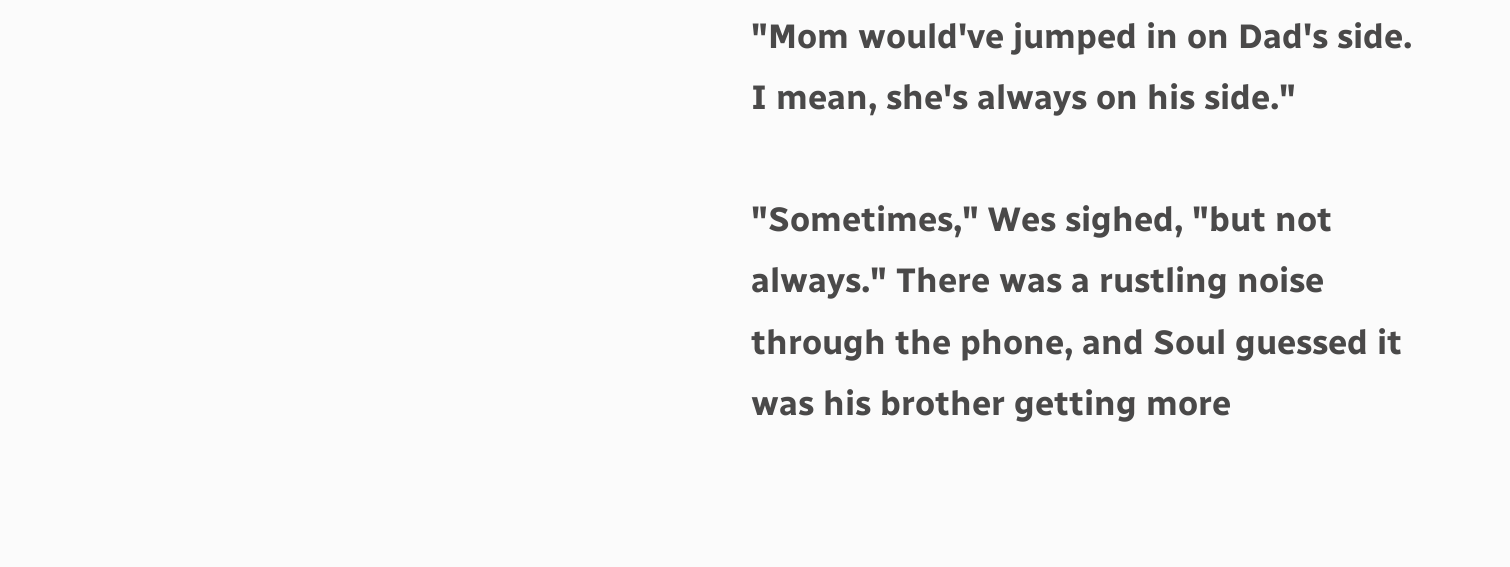"Mom would've jumped in on Dad's side. I mean, she's always on his side."

"Sometimes," Wes sighed, "but not always." There was a rustling noise through the phone, and Soul guessed it was his brother getting more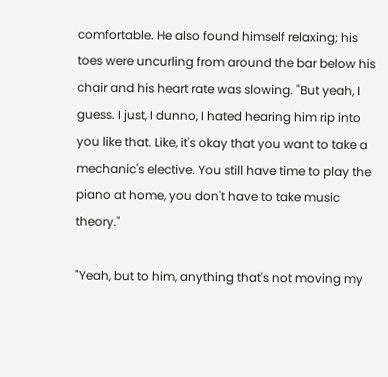comfortable. He also found himself relaxing; his toes were uncurling from around the bar below his chair and his heart rate was slowing. "But yeah, I guess. I just, I dunno, I hated hearing him rip into you like that. Like, it's okay that you want to take a mechanic's elective. You still have time to play the piano at home, you don't have to take music theory."

"Yeah, but to him, anything that's not moving my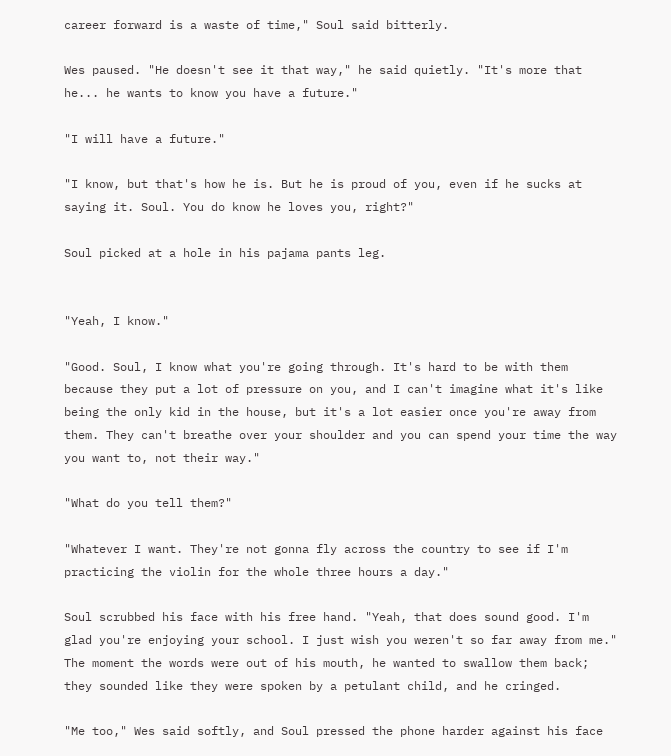career forward is a waste of time," Soul said bitterly.

Wes paused. "He doesn't see it that way," he said quietly. "It's more that he... he wants to know you have a future."

"I will have a future."

"I know, but that's how he is. But he is proud of you, even if he sucks at saying it. Soul. You do know he loves you, right?"

Soul picked at a hole in his pajama pants leg.


"Yeah, I know."

"Good. Soul, I know what you're going through. It's hard to be with them because they put a lot of pressure on you, and I can't imagine what it's like being the only kid in the house, but it's a lot easier once you're away from them. They can't breathe over your shoulder and you can spend your time the way you want to, not their way."

"What do you tell them?"

"Whatever I want. They're not gonna fly across the country to see if I'm practicing the violin for the whole three hours a day."

Soul scrubbed his face with his free hand. "Yeah, that does sound good. I'm glad you're enjoying your school. I just wish you weren't so far away from me." The moment the words were out of his mouth, he wanted to swallow them back; they sounded like they were spoken by a petulant child, and he cringed.

"Me too," Wes said softly, and Soul pressed the phone harder against his face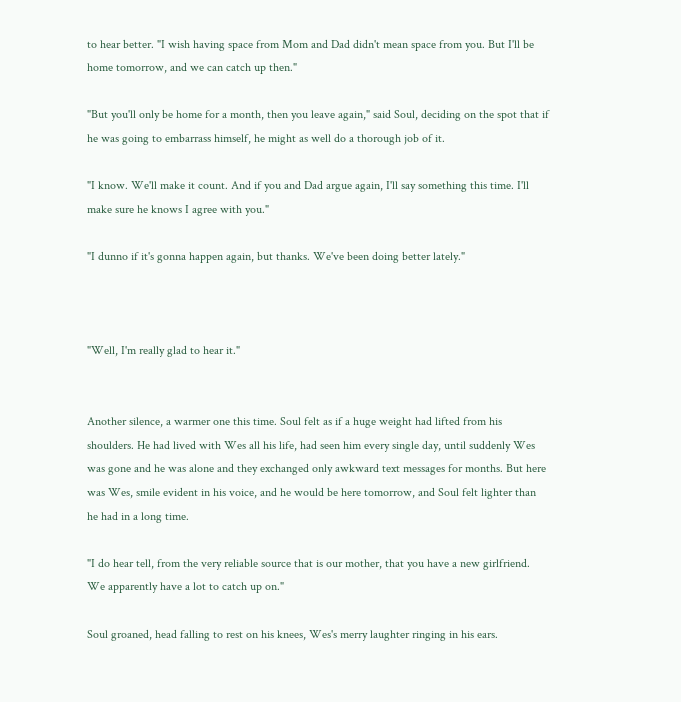to hear better. "I wish having space from Mom and Dad didn't mean space from you. But I'll be home tomorrow, and we can catch up then."

"But you'll only be home for a month, then you leave again," said Soul, deciding on the spot that if he was going to embarrass himself, he might as well do a thorough job of it.

"I know. We'll make it count. And if you and Dad argue again, I'll say something this time. I'll make sure he knows I agree with you."

"I dunno if it's gonna happen again, but thanks. We've been doing better lately."



"Well, I'm really glad to hear it."


Another silence, a warmer one this time. Soul felt as if a huge weight had lifted from his shoulders. He had lived with Wes all his life, had seen him every single day, until suddenly Wes was gone and he was alone and they exchanged only awkward text messages for months. But here was Wes, smile evident in his voice, and he would be here tomorrow, and Soul felt lighter than he had in a long time.

"I do hear tell, from the very reliable source that is our mother, that you have a new girlfriend. We apparently have a lot to catch up on."

Soul groaned, head falling to rest on his knees, Wes's merry laughter ringing in his ears.